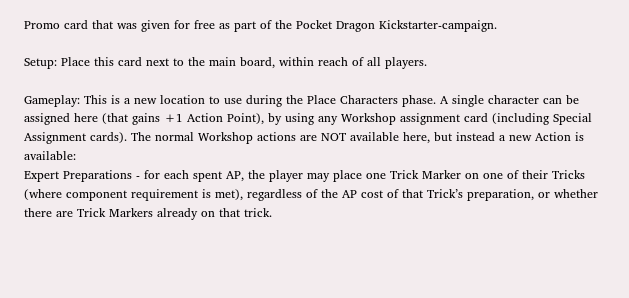Promo card that was given for free as part of the Pocket Dragon Kickstarter-campaign.

Setup: Place this card next to the main board, within reach of all players.

Gameplay: This is a new location to use during the Place Characters phase. A single character can be assigned here (that gains +1 Action Point), by using any Workshop assignment card (including Special Assignment cards). The normal Workshop actions are NOT available here, but instead a new Action is available:
Expert Preparations - for each spent AP, the player may place one Trick Marker on one of their Tricks (where component requirement is met), regardless of the AP cost of that Trick’s preparation, or whether there are Trick Markers already on that trick.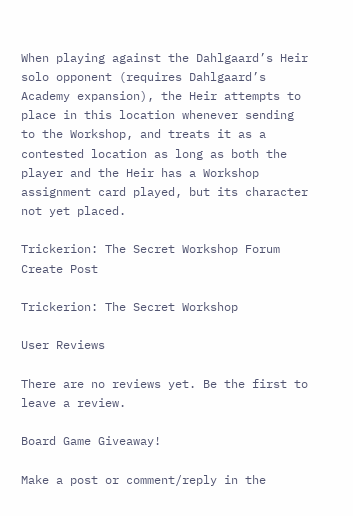When playing against the Dahlgaard’s Heir solo opponent (requires Dahlgaard’s Academy expansion), the Heir attempts to place in this location whenever sending to the Workshop, and treats it as a contested location as long as both the player and the Heir has a Workshop assignment card played, but its character not yet placed.

Trickerion: The Secret Workshop Forum Create Post

Trickerion: The Secret Workshop

User Reviews

There are no reviews yet. Be the first to leave a review.

Board Game Giveaway!

Make a post or comment/reply in the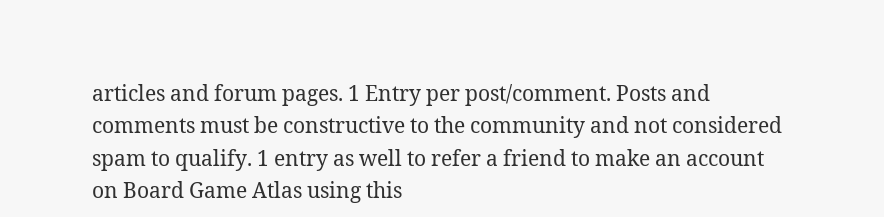articles and forum pages. 1 Entry per post/comment. Posts and comments must be constructive to the community and not considered spam to qualify. 1 entry as well to refer a friend to make an account on Board Game Atlas using this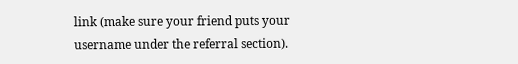link (make sure your friend puts your username under the referral section).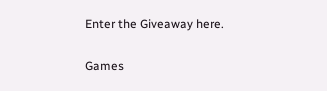Enter the Giveaway here.

Games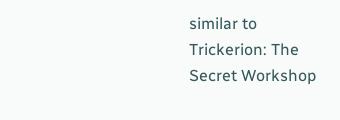similar to Trickerion: The Secret Workshop